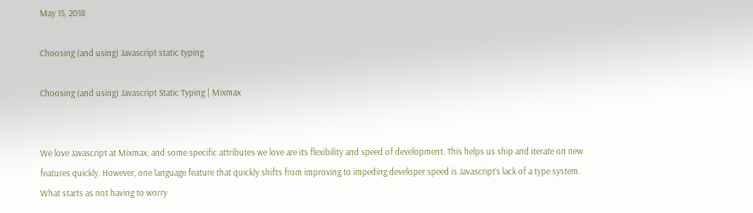May 15, 2018

Choosing (and using) Javascript static typing

Choosing (and using) Javascript Static Typing | Mixmax


We love Javascript at Mixmax, and some specific attributes we love are its flexibility and speed of development. This helps us ship and iterate on new features quickly. However, one language feature that quickly shifts from improving to impeding developer speed is Javascript’s lack of a type system. What starts as not having to worry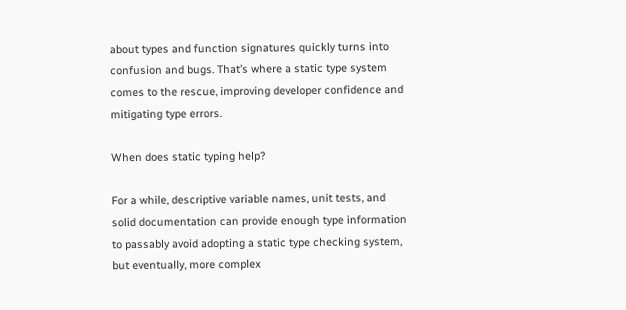about types and function signatures quickly turns into confusion and bugs. That’s where a static type system comes to the rescue, improving developer confidence and mitigating type errors.

When does static typing help?

For a while, descriptive variable names, unit tests, and solid documentation can provide enough type information to passably avoid adopting a static type checking system, but eventually, more complex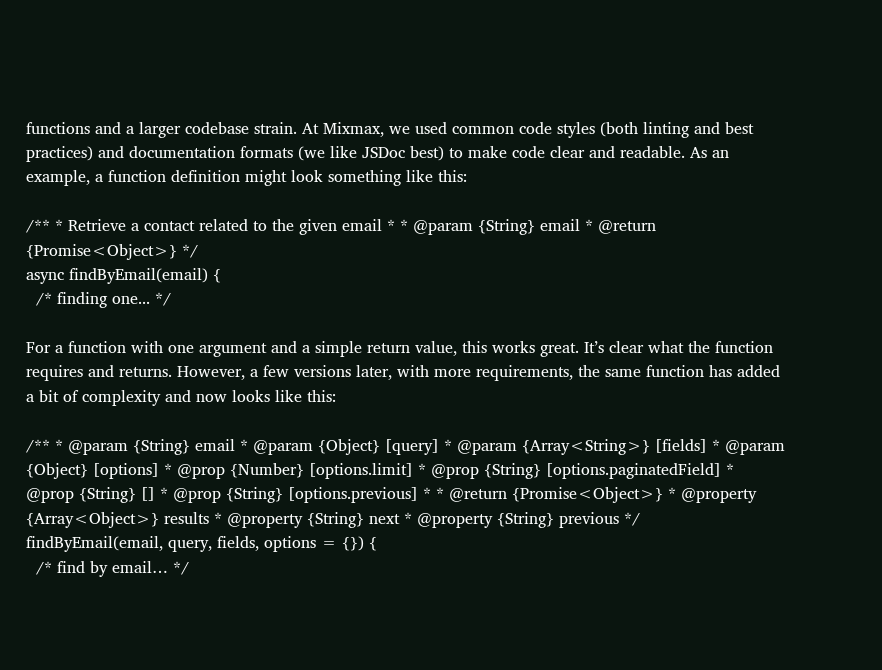functions and a larger codebase strain. At Mixmax, we used common code styles (both linting and best practices) and documentation formats (we like JSDoc best) to make code clear and readable. As an example, a function definition might look something like this:

/** * Retrieve a contact related to the given email * * @param {String} email * @return {Promise<Object>} */
async findByEmail(email) {
  /* finding one... */

For a function with one argument and a simple return value, this works great. It’s clear what the function requires and returns. However, a few versions later, with more requirements, the same function has added a bit of complexity and now looks like this:

/** * @param {String} email * @param {Object} [query] * @param {Array<String>} [fields] * @param {Object} [options] * @prop {Number} [options.limit] * @prop {String} [options.paginatedField] * @prop {String} [] * @prop {String} [options.previous] * * @return {Promise<Object>} * @property {Array<Object>} results * @property {String} next * @property {String} previous */
findByEmail(email, query, fields, options = {}) {
  /* find by email… */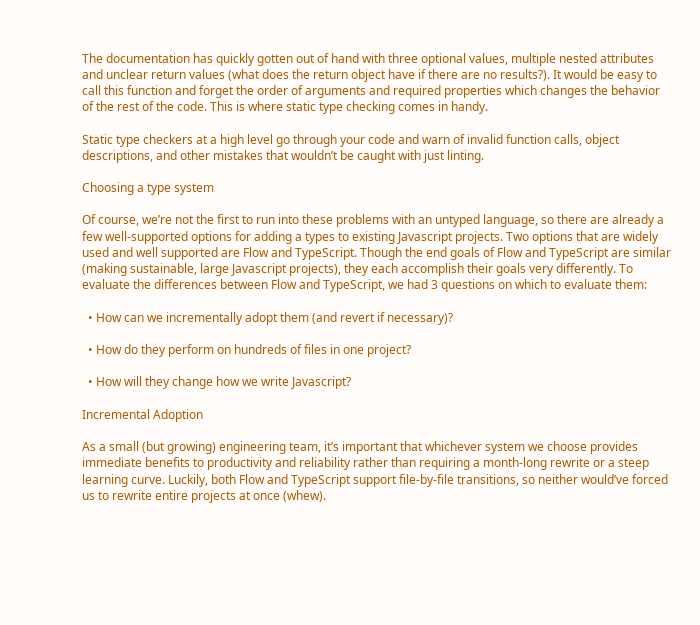The documentation has quickly gotten out of hand with three optional values, multiple nested attributes and unclear return values (what does the return object have if there are no results?). It would be easy to call this function and forget the order of arguments and required properties which changes the behavior of the rest of the code. This is where static type checking comes in handy.

Static type checkers at a high level go through your code and warn of invalid function calls, object descriptions, and other mistakes that wouldn’t be caught with just linting.

Choosing a type system

Of course, we’re not the first to run into these problems with an untyped language, so there are already a few well-supported options for adding a types to existing Javascript projects. Two options that are widely used and well supported are Flow and TypeScript. Though the end goals of Flow and TypeScript are similar (making sustainable, large Javascript projects), they each accomplish their goals very differently. To evaluate the differences between Flow and TypeScript, we had 3 questions on which to evaluate them:

  • How can we incrementally adopt them (and revert if necessary)?

  • How do they perform on hundreds of files in one project?

  • How will they change how we write Javascript?

Incremental Adoption

As a small (but growing) engineering team, it’s important that whichever system we choose provides immediate benefits to productivity and reliability rather than requiring a month-long rewrite or a steep learning curve. Luckily, both Flow and TypeScript support file-by-file transitions, so neither would’ve forced us to rewrite entire projects at once (whew).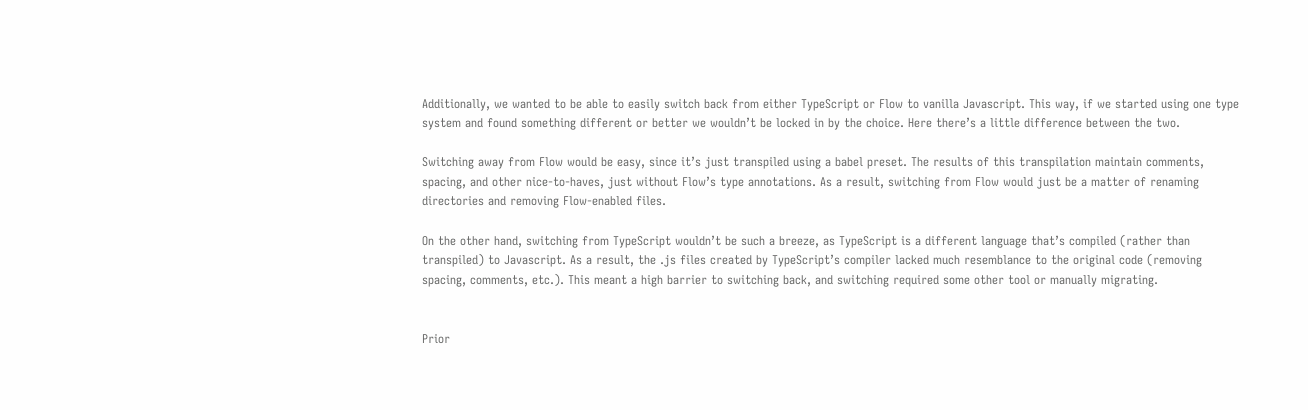Additionally, we wanted to be able to easily switch back from either TypeScript or Flow to vanilla Javascript. This way, if we started using one type system and found something different or better we wouldn’t be locked in by the choice. Here there’s a little difference between the two.

Switching away from Flow would be easy, since it’s just transpiled using a babel preset. The results of this transpilation maintain comments, spacing, and other nice-to-haves, just without Flow’s type annotations. As a result, switching from Flow would just be a matter of renaming directories and removing Flow-enabled files.

On the other hand, switching from TypeScript wouldn’t be such a breeze, as TypeScript is a different language that’s compiled (rather than transpiled) to Javascript. As a result, the .js files created by TypeScript’s compiler lacked much resemblance to the original code (removing spacing, comments, etc.). This meant a high barrier to switching back, and switching required some other tool or manually migrating.


Prior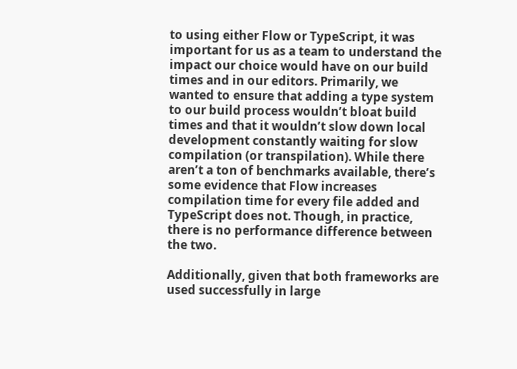to using either Flow or TypeScript, it was important for us as a team to understand the impact our choice would have on our build times and in our editors. Primarily, we wanted to ensure that adding a type system to our build process wouldn’t bloat build times and that it wouldn’t slow down local development constantly waiting for slow compilation (or transpilation). While there aren’t a ton of benchmarks available, there’s some evidence that Flow increases compilation time for every file added and TypeScript does not. Though, in practice, there is no performance difference between the two.

Additionally, given that both frameworks are used successfully in large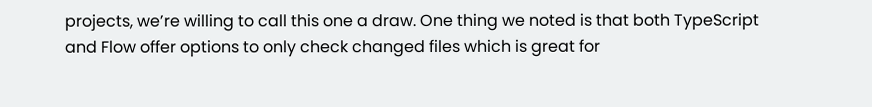projects, we’re willing to call this one a draw. One thing we noted is that both TypeScript and Flow offer options to only check changed files which is great for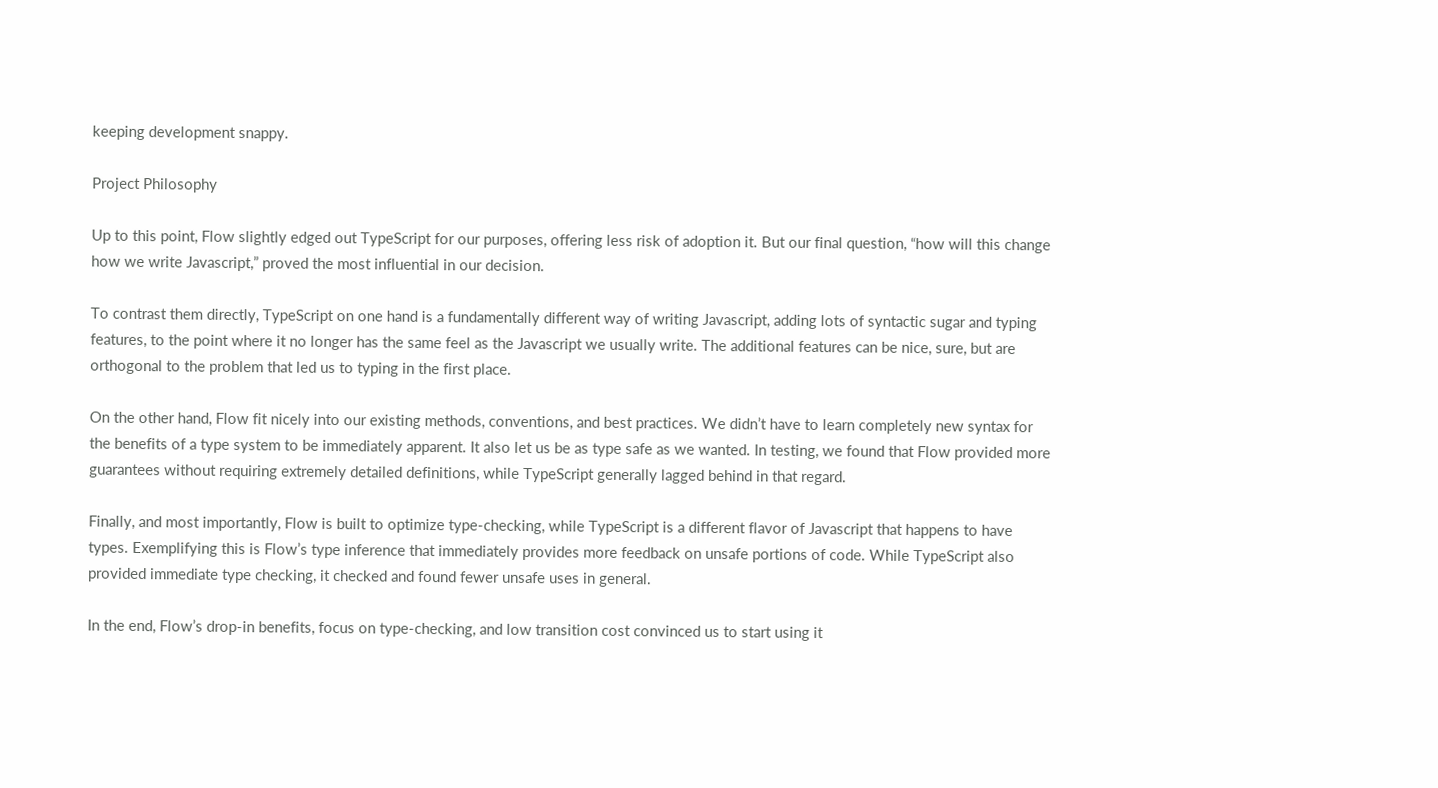keeping development snappy.

Project Philosophy

Up to this point, Flow slightly edged out TypeScript for our purposes, offering less risk of adoption it. But our final question, “how will this change how we write Javascript,” proved the most influential in our decision.

To contrast them directly, TypeScript on one hand is a fundamentally different way of writing Javascript, adding lots of syntactic sugar and typing features, to the point where it no longer has the same feel as the Javascript we usually write. The additional features can be nice, sure, but are orthogonal to the problem that led us to typing in the first place.

On the other hand, Flow fit nicely into our existing methods, conventions, and best practices. We didn’t have to learn completely new syntax for the benefits of a type system to be immediately apparent. It also let us be as type safe as we wanted. In testing, we found that Flow provided more guarantees without requiring extremely detailed definitions, while TypeScript generally lagged behind in that regard.

Finally, and most importantly, Flow is built to optimize type-checking, while TypeScript is a different flavor of Javascript that happens to have types. Exemplifying this is Flow’s type inference that immediately provides more feedback on unsafe portions of code. While TypeScript also provided immediate type checking, it checked and found fewer unsafe uses in general.

In the end, Flow’s drop-in benefits, focus on type-checking, and low transition cost convinced us to start using it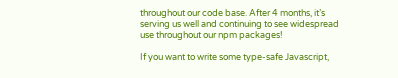throughout our code base. After 4 months, it’s serving us well and continuing to see widespread use throughout our npm packages!

If you want to write some type-safe Javascript,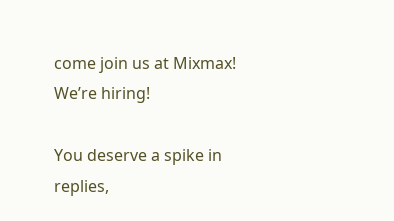come join us at Mixmax! We’re hiring!

You deserve a spike in replies,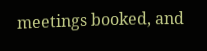meetings booked, and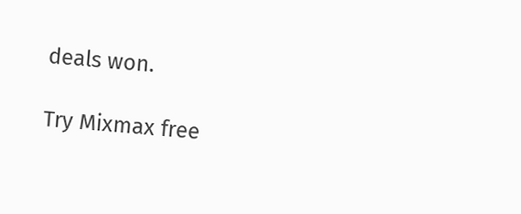deals won.

Try Mixmax free